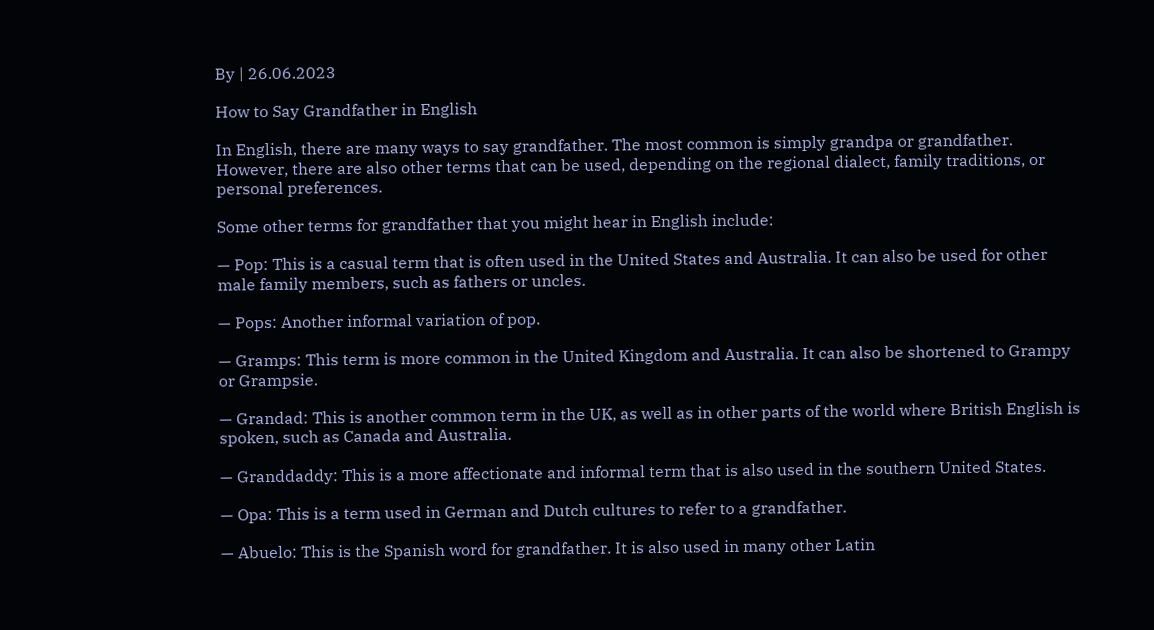By | 26.06.2023

How to Say Grandfather in English

In English, there are many ways to say grandfather. The most common is simply grandpa or grandfather. However, there are also other terms that can be used, depending on the regional dialect, family traditions, or personal preferences.

Some other terms for grandfather that you might hear in English include:

— Pop: This is a casual term that is often used in the United States and Australia. It can also be used for other male family members, such as fathers or uncles.

— Pops: Another informal variation of pop.

— Gramps: This term is more common in the United Kingdom and Australia. It can also be shortened to Grampy or Grampsie.

— Grandad: This is another common term in the UK, as well as in other parts of the world where British English is spoken, such as Canada and Australia.

— Granddaddy: This is a more affectionate and informal term that is also used in the southern United States.

— Opa: This is a term used in German and Dutch cultures to refer to a grandfather.

— Abuelo: This is the Spanish word for grandfather. It is also used in many other Latin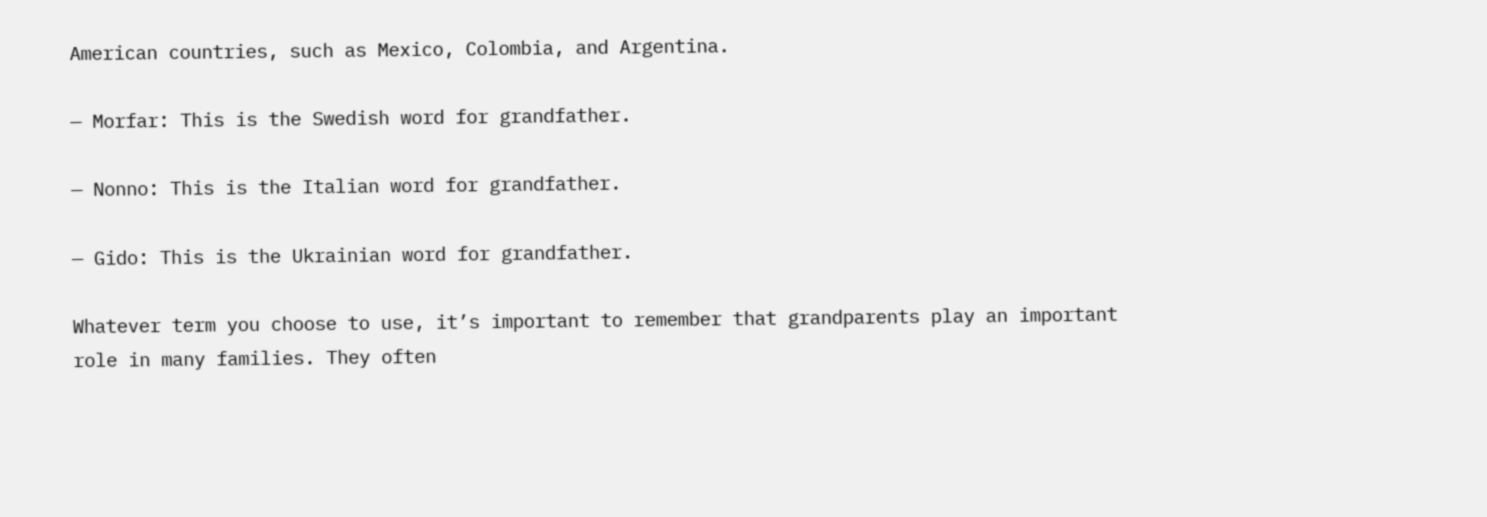American countries, such as Mexico, Colombia, and Argentina.

— Morfar: This is the Swedish word for grandfather.

— Nonno: This is the Italian word for grandfather.

— Gido: This is the Ukrainian word for grandfather.

Whatever term you choose to use, it’s important to remember that grandparents play an important role in many families. They often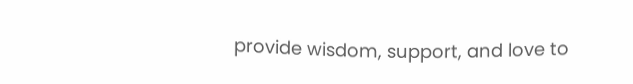provide wisdom, support, and love to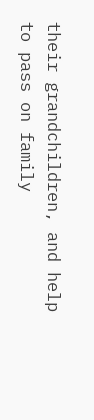their grandchildren, and help to pass on family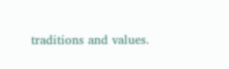traditions and values.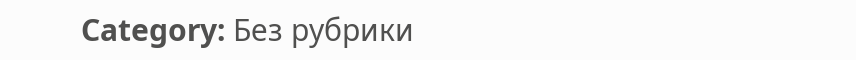Category: Без рубрики